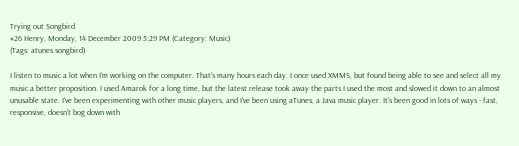Trying out Songbird
#26 Henry, Monday, 14 December 2009 5:29 PM (Category: Music)
(Tags: atunes songbird)

I listen to music a lot when I'm working on the computer. That's many hours each day. I once used XMMS, but found being able to see and select all my music a better proposition. I used Amarok for a long time, but the latest release took away the parts I used the most and slowed it down to an almost unusable state. I've been experimenting with other music players, and I've been using aTunes, a Java music player. It's been good in lots of ways - fast, responsive, doesn't bog down with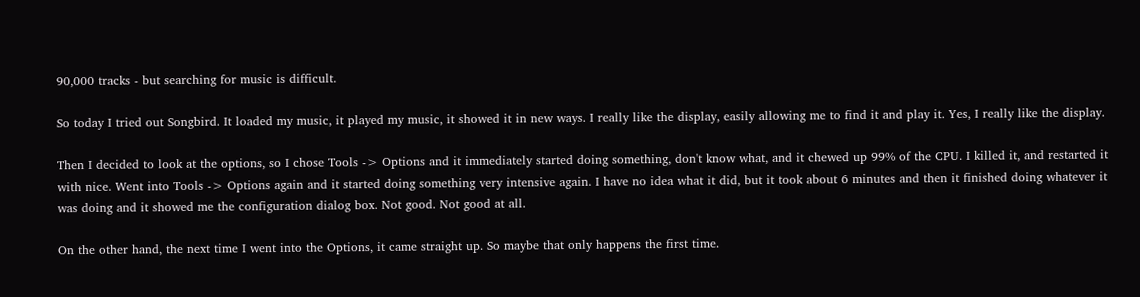90,000 tracks - but searching for music is difficult.

So today I tried out Songbird. It loaded my music, it played my music, it showed it in new ways. I really like the display, easily allowing me to find it and play it. Yes, I really like the display.

Then I decided to look at the options, so I chose Tools -> Options and it immediately started doing something, don't know what, and it chewed up 99% of the CPU. I killed it, and restarted it with nice. Went into Tools -> Options again and it started doing something very intensive again. I have no idea what it did, but it took about 6 minutes and then it finished doing whatever it was doing and it showed me the configuration dialog box. Not good. Not good at all.

On the other hand, the next time I went into the Options, it came straight up. So maybe that only happens the first time.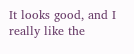It looks good, and I really like the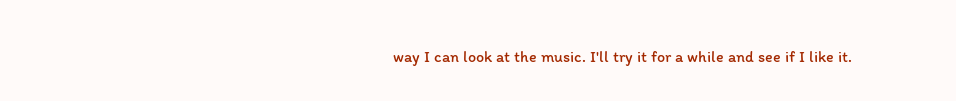way I can look at the music. I'll try it for a while and see if I like it.